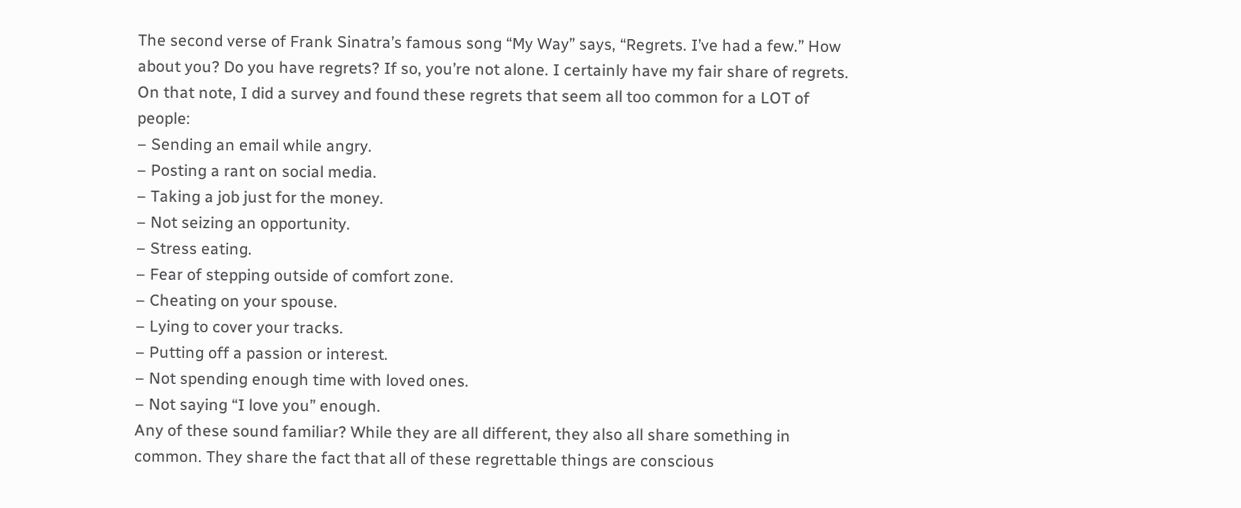The second verse of Frank Sinatra’s famous song “My Way” says, “Regrets. I’ve had a few.” How about you? Do you have regrets? If so, you’re not alone. I certainly have my fair share of regrets. On that note, I did a survey and found these regrets that seem all too common for a LOT of people:
– Sending an email while angry.
– Posting a rant on social media.
– Taking a job just for the money.
– Not seizing an opportunity.
– Stress eating.
– Fear of stepping outside of comfort zone.
– Cheating on your spouse.
– Lying to cover your tracks.
– Putting off a passion or interest.
– Not spending enough time with loved ones.
– Not saying “I love you” enough.
Any of these sound familiar? While they are all different, they also all share something in common. They share the fact that all of these regrettable things are conscious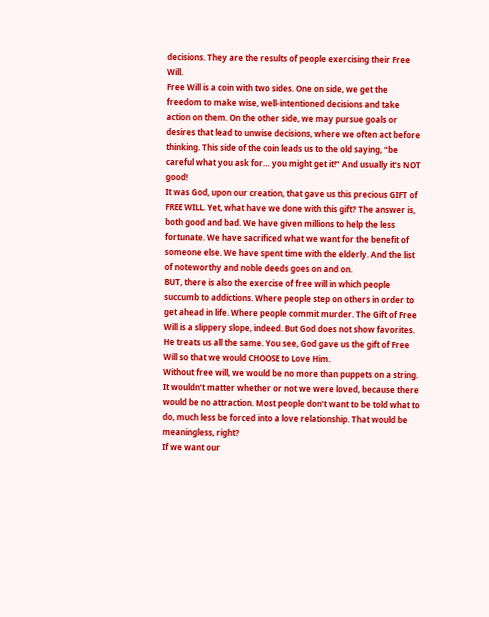decisions. They are the results of people exercising their Free Will.
Free Will is a coin with two sides. One on side, we get the freedom to make wise, well-intentioned decisions and take action on them. On the other side, we may pursue goals or desires that lead to unwise decisions, where we often act before thinking. This side of the coin leads us to the old saying, “be careful what you ask for… you might get it!” And usually it’s NOT good!
It was God, upon our creation, that gave us this precious GIFT of FREE WILL. Yet, what have we done with this gift? The answer is, both good and bad. We have given millions to help the less fortunate. We have sacrificed what we want for the benefit of someone else. We have spent time with the elderly. And the list of noteworthy and noble deeds goes on and on.
BUT, there is also the exercise of free will in which people succumb to addictions. Where people step on others in order to get ahead in life. Where people commit murder. The Gift of Free Will is a slippery slope, indeed. But God does not show favorites. He treats us all the same. You see, God gave us the gift of Free Will so that we would CHOOSE to Love Him.
Without free will, we would be no more than puppets on a string. It wouldn’t matter whether or not we were loved, because there would be no attraction. Most people don’t want to be told what to do, much less be forced into a love relationship. That would be meaningless, right?
If we want our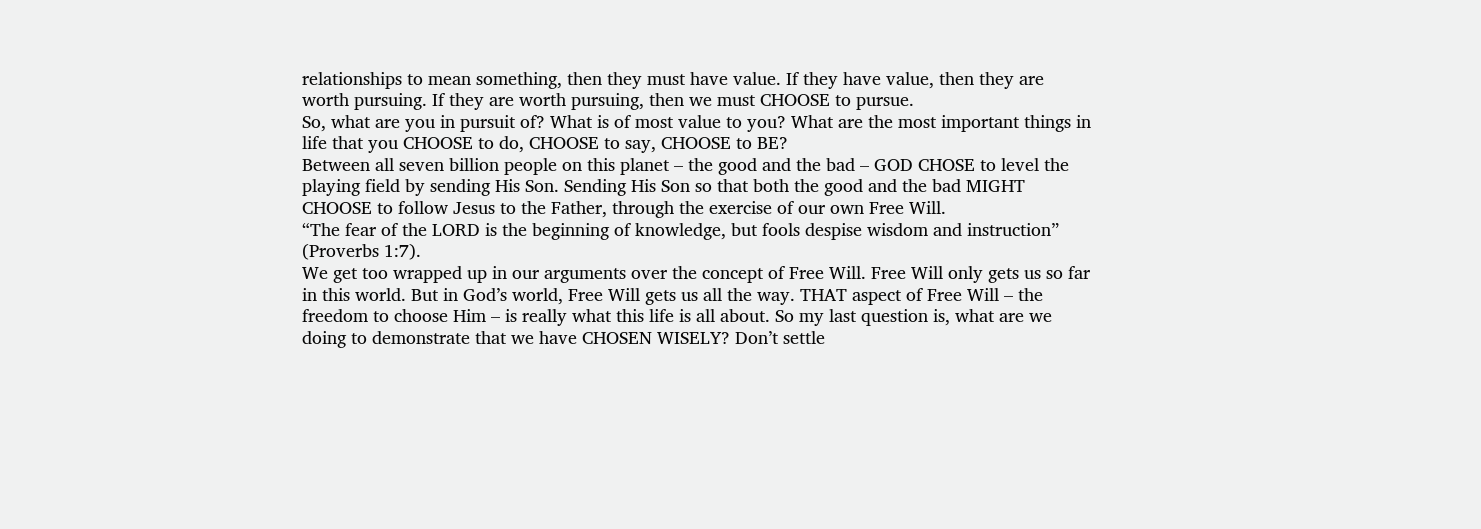relationships to mean something, then they must have value. If they have value, then they are worth pursuing. If they are worth pursuing, then we must CHOOSE to pursue.
So, what are you in pursuit of? What is of most value to you? What are the most important things in life that you CHOOSE to do, CHOOSE to say, CHOOSE to BE?
Between all seven billion people on this planet – the good and the bad – GOD CHOSE to level the playing field by sending His Son. Sending His Son so that both the good and the bad MIGHT CHOOSE to follow Jesus to the Father, through the exercise of our own Free Will.
“The fear of the LORD is the beginning of knowledge, but fools despise wisdom and instruction” (Proverbs 1:7).
We get too wrapped up in our arguments over the concept of Free Will. Free Will only gets us so far in this world. But in God’s world, Free Will gets us all the way. THAT aspect of Free Will – the freedom to choose Him – is really what this life is all about. So my last question is, what are we doing to demonstrate that we have CHOSEN WISELY? Don’t settle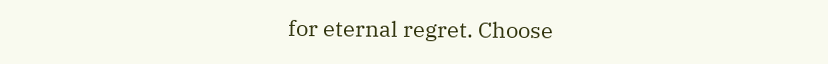for eternal regret. Choose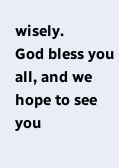wisely.
God bless you all, and we hope to see you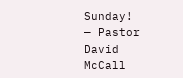Sunday!
— Pastor David McCall